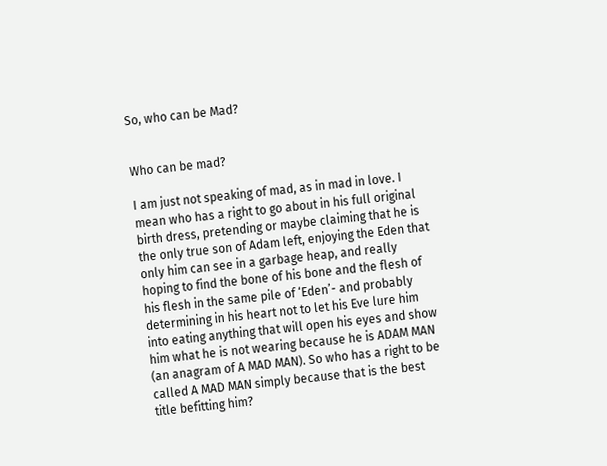So, who can be Mad?


Who can be mad?

I am just not speaking of mad, as in mad in love. I mean who has a right to go about in his full original birth dress, pretending or maybe claiming that he is the only true son of Adam left, enjoying the Eden that only him can see in a garbage heap, and really hoping to find the bone of his bone and the flesh of his flesh in the same pile of ‘Eden’- and probably determining in his heart not to let his Eve lure him into eating anything that will open his eyes and show him what he is not wearing because he is ADAM MAN (an anagram of A MAD MAN). So who has a right to be called A MAD MAN simply because that is the best title befitting him?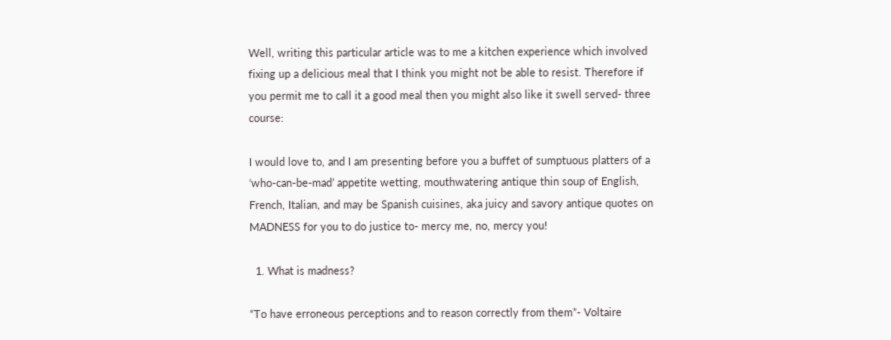Well, writing this particular article was to me a kitchen experience which involved fixing up a delicious meal that I think you might not be able to resist. Therefore if you permit me to call it a good meal then you might also like it swell served- three course:

I would love to, and I am presenting before you a buffet of sumptuous platters of a ‘who-can-be-mad’ appetite wetting, mouthwatering antique thin soup of English, French, Italian, and may be Spanish cuisines, aka juicy and savory antique quotes on MADNESS for you to do justice to- mercy me, no, mercy you!

  1. What is madness?

“To have erroneous perceptions and to reason correctly from them”- Voltaire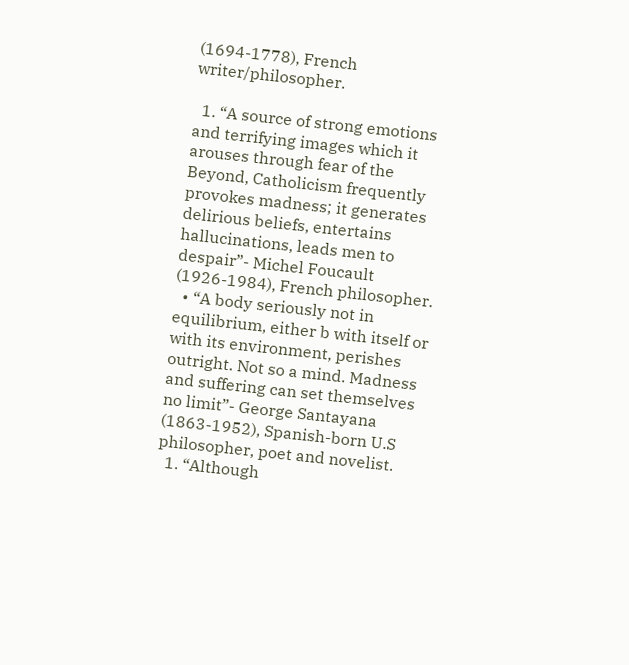(1694-1778), French writer/philosopher.

  1. “A source of strong emotions and terrifying images which it arouses through fear of the Beyond, Catholicism frequently provokes madness; it generates delirious beliefs, entertains hallucinations, leads men to despair”- Michel Foucault (1926-1984), French philosopher.
  • “A body seriously not in equilibrium, either b with itself or with its environment, perishes outright. Not so a mind. Madness and suffering can set themselves no limit”- George Santayana (1863-1952), Spanish-born U.S philosopher, poet and novelist.
  1. “Although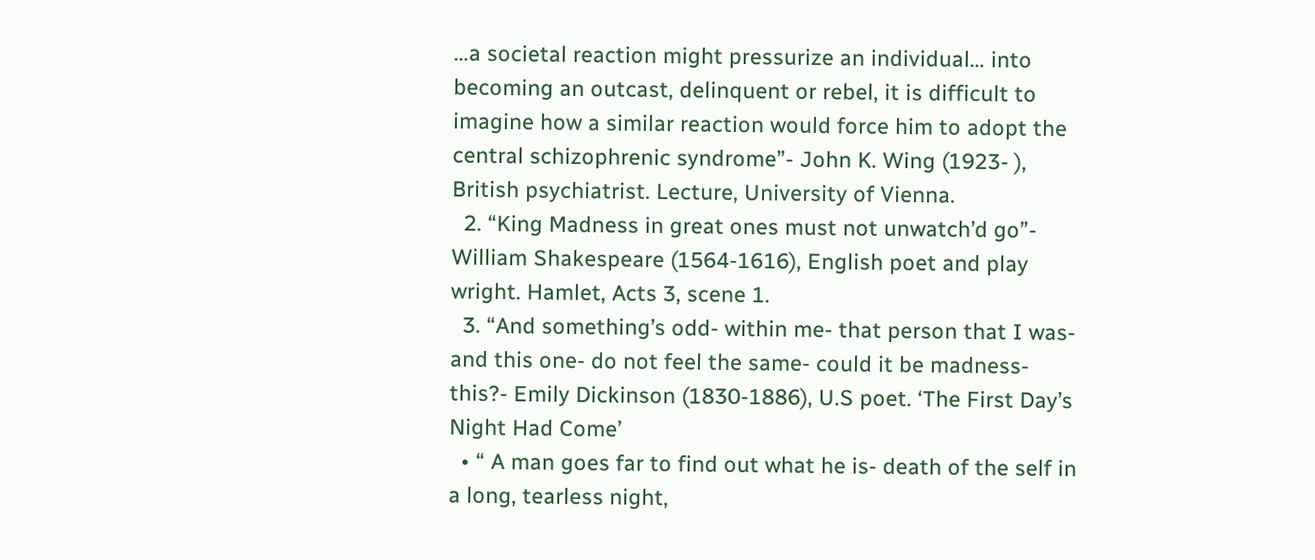…a societal reaction might pressurize an individual… into becoming an outcast, delinquent or rebel, it is difficult to imagine how a similar reaction would force him to adopt the central schizophrenic syndrome”- John K. Wing (1923- ), British psychiatrist. Lecture, University of Vienna.
  2. “King Madness in great ones must not unwatch’d go”- William Shakespeare (1564-1616), English poet and play wright. Hamlet, Acts 3, scene 1.
  3. “And something’s odd- within me- that person that I was- and this one- do not feel the same- could it be madness- this?- Emily Dickinson (1830-1886), U.S poet. ‘The First Day’s Night Had Come’
  • “ A man goes far to find out what he is- death of the self in a long, tearless night,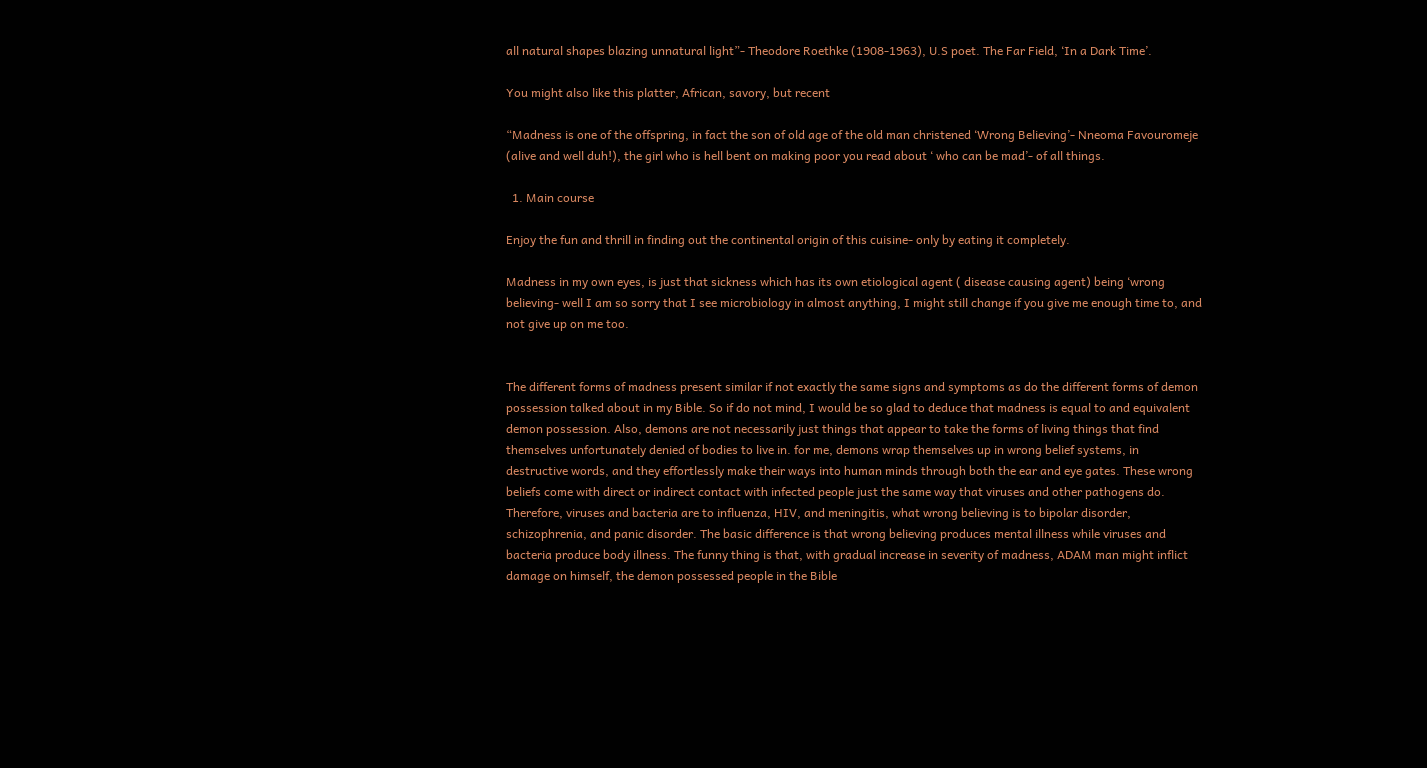all natural shapes blazing unnatural light”- Theodore Roethke (1908-1963), U.S poet. The Far Field, ‘In a Dark Time’.

You might also like this platter, African, savory, but recent

“Madness is one of the offspring, in fact the son of old age of the old man christened ‘Wrong Believing’- Nneoma Favouromeje (alive and well duh!), the girl who is hell bent on making poor you read about ‘ who can be mad’- of all things.

  1. Main course

Enjoy the fun and thrill in finding out the continental origin of this cuisine- only by eating it completely.

Madness in my own eyes, is just that sickness which has its own etiological agent ( disease causing agent) being ‘wrong believing- well I am so sorry that I see microbiology in almost anything, I might still change if you give me enough time to, and not give up on me too.


The different forms of madness present similar if not exactly the same signs and symptoms as do the different forms of demon possession talked about in my Bible. So if do not mind, I would be so glad to deduce that madness is equal to and equivalent demon possession. Also, demons are not necessarily just things that appear to take the forms of living things that find themselves unfortunately denied of bodies to live in. for me, demons wrap themselves up in wrong belief systems, in destructive words, and they effortlessly make their ways into human minds through both the ear and eye gates. These wrong beliefs come with direct or indirect contact with infected people just the same way that viruses and other pathogens do. Therefore, viruses and bacteria are to influenza, HIV, and meningitis, what wrong believing is to bipolar disorder, schizophrenia, and panic disorder. The basic difference is that wrong believing produces mental illness while viruses and bacteria produce body illness. The funny thing is that, with gradual increase in severity of madness, ADAM man might inflict damage on himself, the demon possessed people in the Bible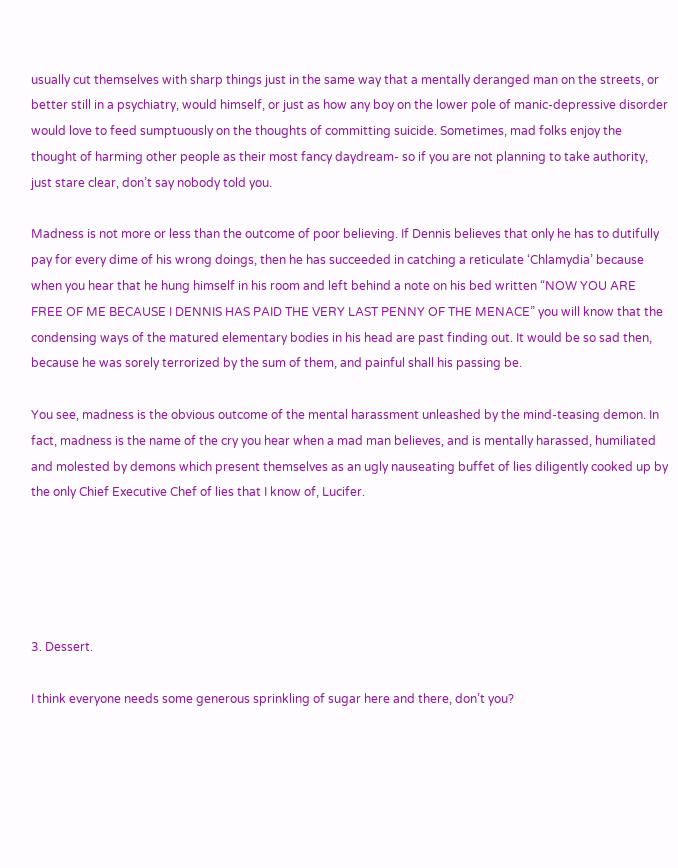usually cut themselves with sharp things just in the same way that a mentally deranged man on the streets, or better still in a psychiatry, would himself, or just as how any boy on the lower pole of manic-depressive disorder would love to feed sumptuously on the thoughts of committing suicide. Sometimes, mad folks enjoy the thought of harming other people as their most fancy daydream- so if you are not planning to take authority, just stare clear, don’t say nobody told you.

Madness is not more or less than the outcome of poor believing. If Dennis believes that only he has to dutifully pay for every dime of his wrong doings, then he has succeeded in catching a reticulate ‘Chlamydia’ because when you hear that he hung himself in his room and left behind a note on his bed written “NOW YOU ARE FREE OF ME BECAUSE I DENNIS HAS PAID THE VERY LAST PENNY OF THE MENACE” you will know that the condensing ways of the matured elementary bodies in his head are past finding out. It would be so sad then, because he was sorely terrorized by the sum of them, and painful shall his passing be.

You see, madness is the obvious outcome of the mental harassment unleashed by the mind-teasing demon. In fact, madness is the name of the cry you hear when a mad man believes, and is mentally harassed, humiliated and molested by demons which present themselves as an ugly nauseating buffet of lies diligently cooked up by the only Chief Executive Chef of lies that I know of, Lucifer.





3. Dessert.

I think everyone needs some generous sprinkling of sugar here and there, don’t you?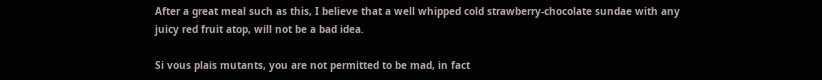After a great meal such as this, I believe that a well whipped cold strawberry-chocolate sundae with any juicy red fruit atop, will not be a bad idea.

Si vous plais mutants, you are not permitted to be mad, in fact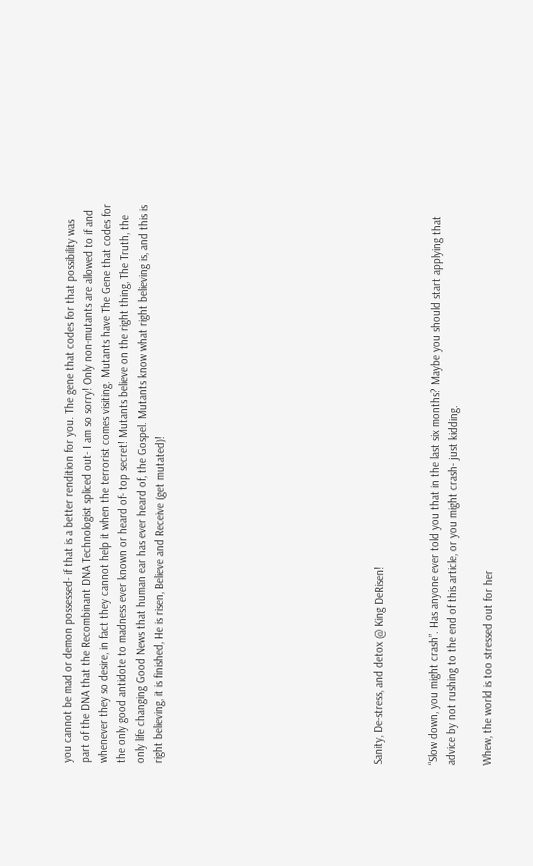you cannot be mad or demon possessed- if that is a better rendition for you. The gene that codes for that possibility was part of the DNA that the Recombinant DNA Technologist spliced out- I am so sorry! Only non-mutants are allowed to if and whenever they so desire, in fact they cannot help it when the terrorist comes visiting. Mutants have The Gene that codes for the only good antidote to madness ever known or heard of- top secret! Mutants believe on the right thing, The Truth, the only life changing Good News that human ear has ever heard of, the Gospel. Mutants know what right believing is, and this is right believing, it is finished, He is risen, Believe and Receive (get mutated)!











Sanity, De-stress, and detox @ King DeRisen!


“Slow down, you might crash”. Has anyone ever told you that in the last six months? Maybe you should start applying that advice by not rushing to the end of this article, or you might crash- just kidding.

Whew, the world is too stressed out for her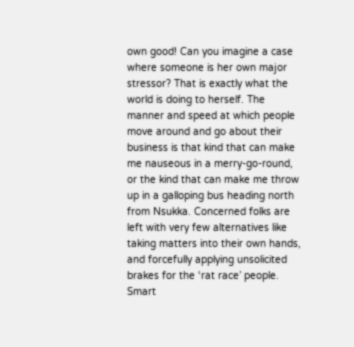own good! Can you imagine a case where someone is her own major stressor? That is exactly what the world is doing to herself. The manner and speed at which people move around and go about their business is that kind that can make me nauseous in a merry-go-round, or the kind that can make me throw up in a galloping bus heading north from Nsukka. Concerned folks are left with very few alternatives like taking matters into their own hands, and forcefully applying unsolicited brakes for the ‘rat race’ people. Smart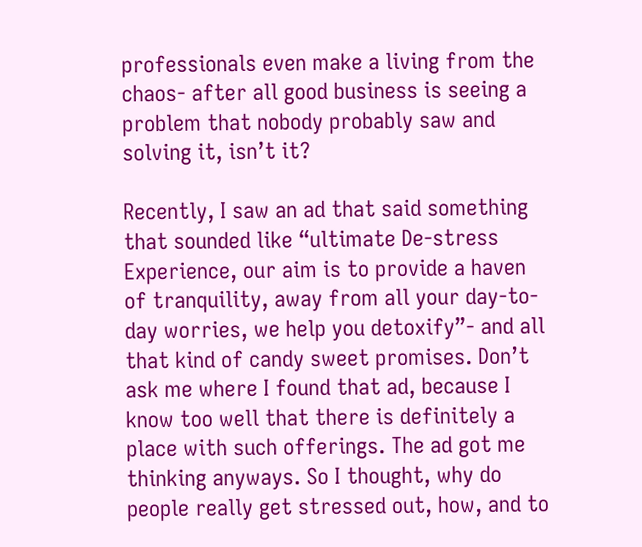professionals even make a living from the chaos- after all good business is seeing a problem that nobody probably saw and solving it, isn’t it?

Recently, I saw an ad that said something that sounded like “ultimate De-stress Experience, our aim is to provide a haven of tranquility, away from all your day-to-day worries, we help you detoxify”- and all that kind of candy sweet promises. Don’t ask me where I found that ad, because I know too well that there is definitely a place with such offerings. The ad got me thinking anyways. So I thought, why do people really get stressed out, how, and to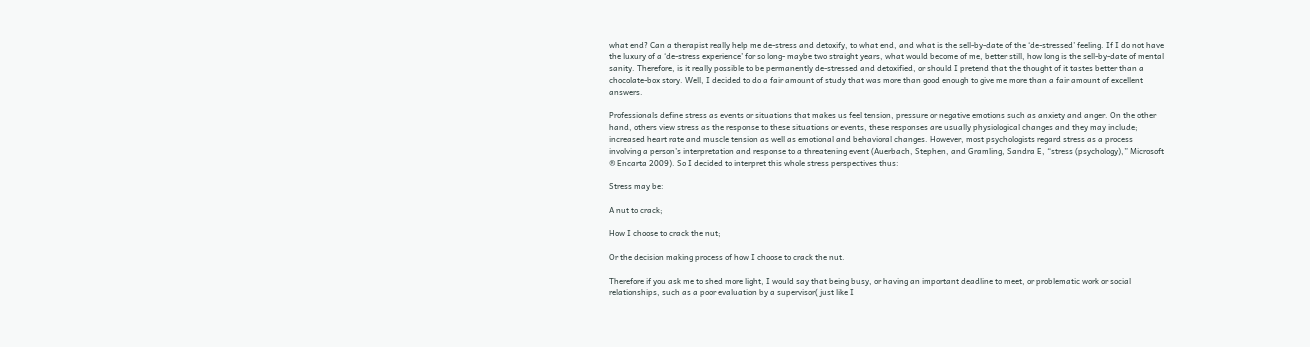what end? Can a therapist really help me de-stress and detoxify, to what end, and what is the sell-by-date of the ‘de-stressed’ feeling. If I do not have the luxury of a ‘de-stress experience’ for so long- maybe two straight years, what would become of me, better still, how long is the sell-by-date of mental sanity. Therefore, is it really possible to be permanently de-stressed and detoxified, or should I pretend that the thought of it tastes better than a chocolate-box story. Well, I decided to do a fair amount of study that was more than good enough to give me more than a fair amount of excellent answers.

Professionals define stress as events or situations that makes us feel tension, pressure or negative emotions such as anxiety and anger. On the other hand, others view stress as the response to these situations or events, these responses are usually physiological changes and they may include; increased heart rate and muscle tension as well as emotional and behavioral changes. However, most psychologists regard stress as a process involving a person’s interpretation and response to a threatening event (Auerbach, Stephen, and Gramling, Sandra E, “stress (psychology),” Microsoft ® Encarta 2009). So I decided to interpret this whole stress perspectives thus:

Stress may be:

A nut to crack;

How I choose to crack the nut;

Or the decision making process of how I choose to crack the nut.

Therefore if you ask me to shed more light, I would say that being busy, or having an important deadline to meet, or problematic work or social relationships, such as a poor evaluation by a supervisor( just like I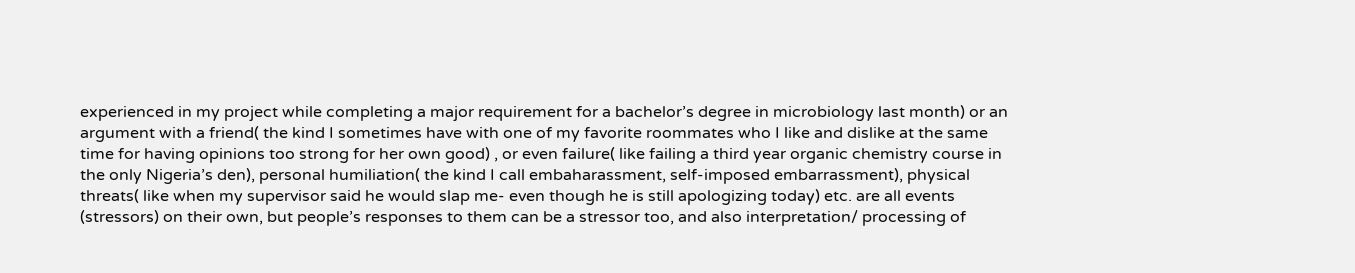experienced in my project while completing a major requirement for a bachelor’s degree in microbiology last month) or an argument with a friend( the kind I sometimes have with one of my favorite roommates who I like and dislike at the same time for having opinions too strong for her own good) , or even failure( like failing a third year organic chemistry course in the only Nigeria’s den), personal humiliation( the kind I call embaharassment, self-imposed embarrassment), physical threats( like when my supervisor said he would slap me- even though he is still apologizing today) etc. are all events (stressors) on their own, but people’s responses to them can be a stressor too, and also interpretation/ processing of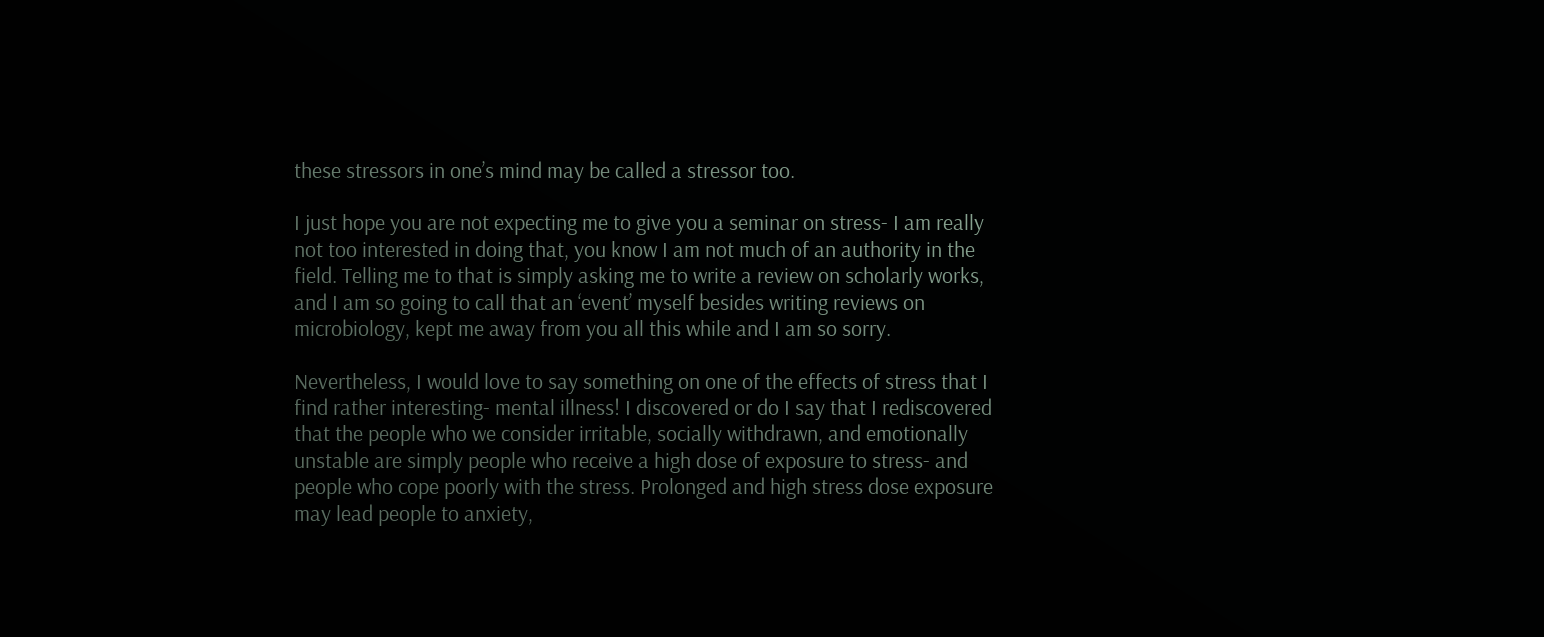these stressors in one’s mind may be called a stressor too.

I just hope you are not expecting me to give you a seminar on stress- I am really not too interested in doing that, you know I am not much of an authority in the field. Telling me to that is simply asking me to write a review on scholarly works, and I am so going to call that an ‘event’ myself besides writing reviews on microbiology, kept me away from you all this while and I am so sorry.

Nevertheless, I would love to say something on one of the effects of stress that I find rather interesting- mental illness! I discovered or do I say that I rediscovered that the people who we consider irritable, socially withdrawn, and emotionally unstable are simply people who receive a high dose of exposure to stress- and people who cope poorly with the stress. Prolonged and high stress dose exposure may lead people to anxiety,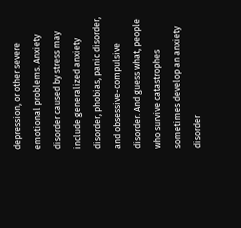depression, or other severe emotional problems. Anxiety disorder caused by stress may include generalized anxiety disorder, phobias, panic disorder, and obsessive-compulsive disorder. And guess what, people who survive catastrophes sometimes develop an anxiety disorder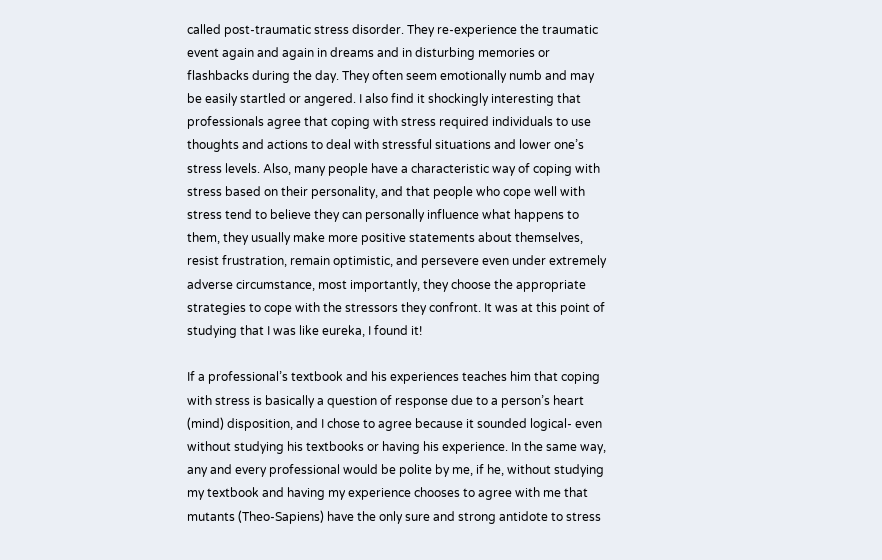called post-traumatic stress disorder. They re-experience the traumatic event again and again in dreams and in disturbing memories or flashbacks during the day. They often seem emotionally numb and may be easily startled or angered. I also find it shockingly interesting that professionals agree that coping with stress required individuals to use thoughts and actions to deal with stressful situations and lower one’s stress levels. Also, many people have a characteristic way of coping with stress based on their personality, and that people who cope well with stress tend to believe they can personally influence what happens to them, they usually make more positive statements about themselves, resist frustration, remain optimistic, and persevere even under extremely adverse circumstance, most importantly, they choose the appropriate strategies to cope with the stressors they confront. It was at this point of studying that I was like eureka, I found it!

If a professional’s textbook and his experiences teaches him that coping with stress is basically a question of response due to a person’s heart (mind) disposition, and I chose to agree because it sounded logical- even without studying his textbooks or having his experience. In the same way, any and every professional would be polite by me, if he, without studying my textbook and having my experience chooses to agree with me that mutants (Theo-Sapiens) have the only sure and strong antidote to stress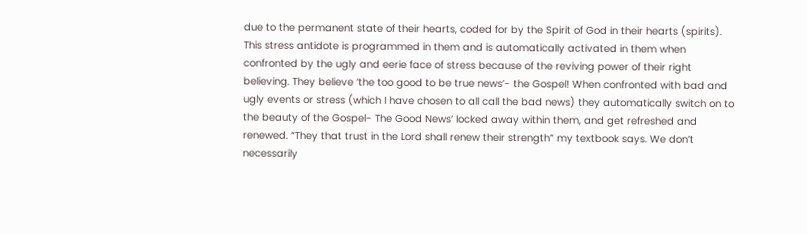due to the permanent state of their hearts, coded for by the Spirit of God in their hearts (spirits). This stress antidote is programmed in them and is automatically activated in them when confronted by the ugly and eerie face of stress because of the reviving power of their right believing. They believe ‘the too good to be true news’- the Gospel! When confronted with bad and ugly events or stress (which I have chosen to all call the bad news) they automatically switch on to the beauty of the Gospel- The Good News’ locked away within them, and get refreshed and renewed. “They that trust in the Lord shall renew their strength” my textbook says. We don’t necessarily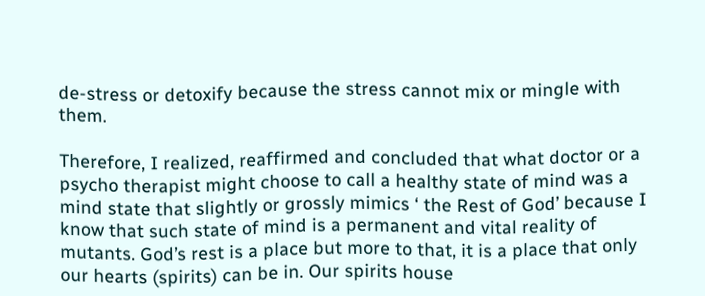de-stress or detoxify because the stress cannot mix or mingle with them.

Therefore, I realized, reaffirmed and concluded that what doctor or a psycho therapist might choose to call a healthy state of mind was a mind state that slightly or grossly mimics ‘ the Rest of God’ because I know that such state of mind is a permanent and vital reality of mutants. God’s rest is a place but more to that, it is a place that only our hearts (spirits) can be in. Our spirits house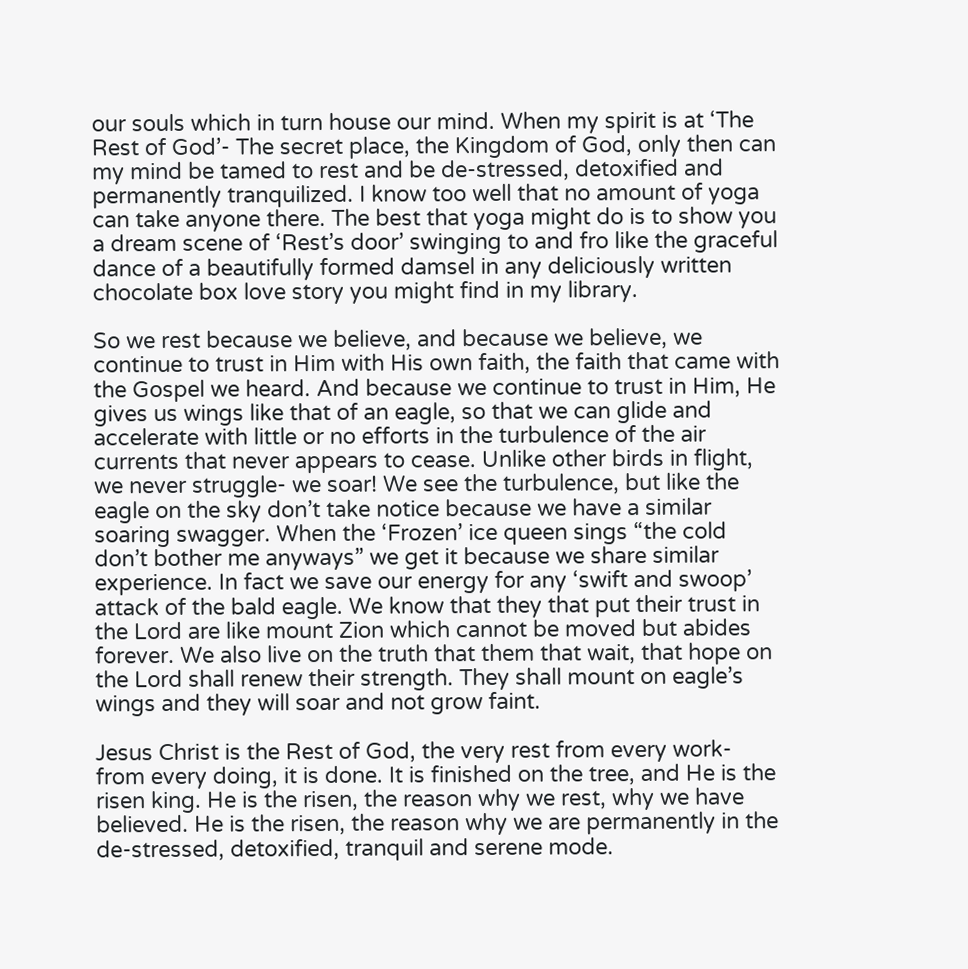our souls which in turn house our mind. When my spirit is at ‘The Rest of God’- The secret place, the Kingdom of God, only then can my mind be tamed to rest and be de-stressed, detoxified and permanently tranquilized. I know too well that no amount of yoga can take anyone there. The best that yoga might do is to show you a dream scene of ‘Rest’s door’ swinging to and fro like the graceful dance of a beautifully formed damsel in any deliciously written chocolate box love story you might find in my library.

So we rest because we believe, and because we believe, we continue to trust in Him with His own faith, the faith that came with the Gospel we heard. And because we continue to trust in Him, He gives us wings like that of an eagle, so that we can glide and accelerate with little or no efforts in the turbulence of the air currents that never appears to cease. Unlike other birds in flight, we never struggle- we soar! We see the turbulence, but like the eagle on the sky don’t take notice because we have a similar soaring swagger. When the ‘Frozen’ ice queen sings “the cold don’t bother me anyways” we get it because we share similar experience. In fact we save our energy for any ‘swift and swoop’ attack of the bald eagle. We know that they that put their trust in the Lord are like mount Zion which cannot be moved but abides forever. We also live on the truth that them that wait, that hope on the Lord shall renew their strength. They shall mount on eagle’s wings and they will soar and not grow faint.

Jesus Christ is the Rest of God, the very rest from every work- from every doing, it is done. It is finished on the tree, and He is the risen king. He is the risen, the reason why we rest, why we have believed. He is the risen, the reason why we are permanently in the de-stressed, detoxified, tranquil and serene mode.